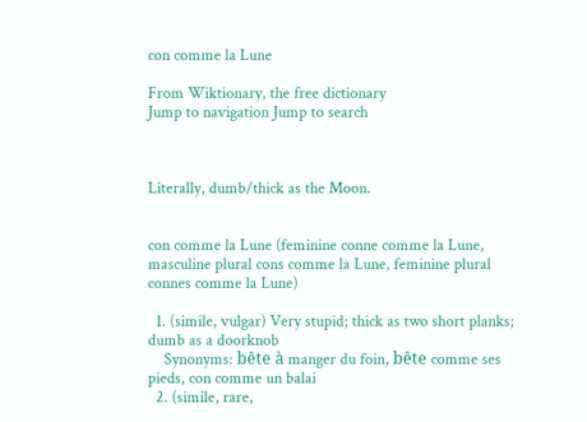con comme la Lune

From Wiktionary, the free dictionary
Jump to navigation Jump to search



Literally, dumb/thick as the Moon.


con comme la Lune (feminine conne comme la Lune, masculine plural cons comme la Lune, feminine plural connes comme la Lune)

  1. (simile, vulgar) Very stupid; thick as two short planks; dumb as a doorknob
    Synonyms: bête à manger du foin, bête comme ses pieds, con comme un balai
  2. (simile, rare,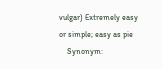vulgar) Extremely easy or simple; easy as pie
    Synonym: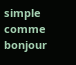simple comme bonjour